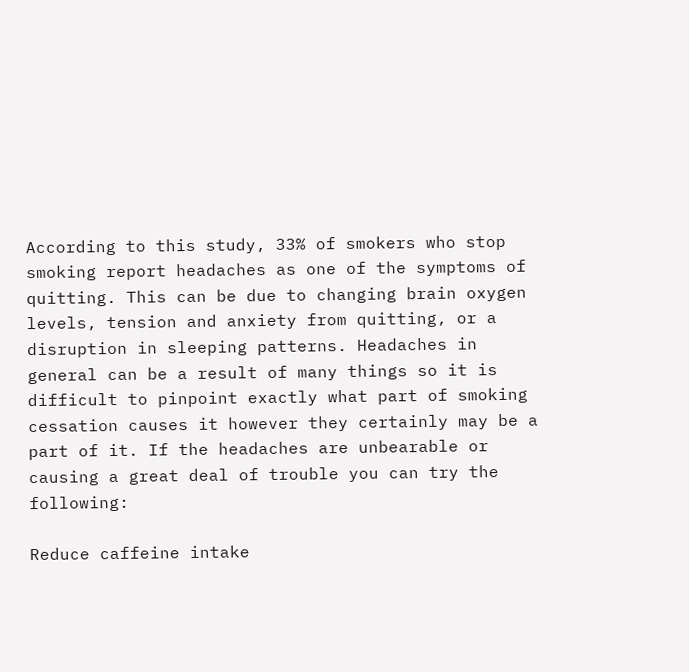According to this study, 33% of smokers who stop smoking report headaches as one of the symptoms of quitting. This can be due to changing brain oxygen levels, tension and anxiety from quitting, or a disruption in sleeping patterns. Headaches in general can be a result of many things so it is difficult to pinpoint exactly what part of smoking cessation causes it however they certainly may be a part of it. If the headaches are unbearable or causing a great deal of trouble you can try the following:

Reduce caffeine intake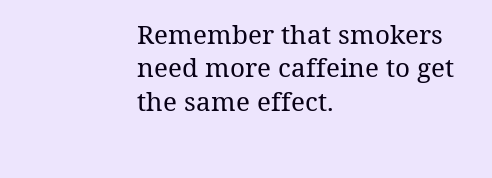Remember that smokers need more caffeine to get the same effect.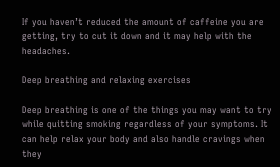If you haven’t reduced the amount of caffeine you are getting, try to cut it down and it may help with the headaches.

Deep breathing and relaxing exercises

Deep breathing is one of the things you may want to try while quitting smoking regardless of your symptoms. It can help relax your body and also handle cravings when they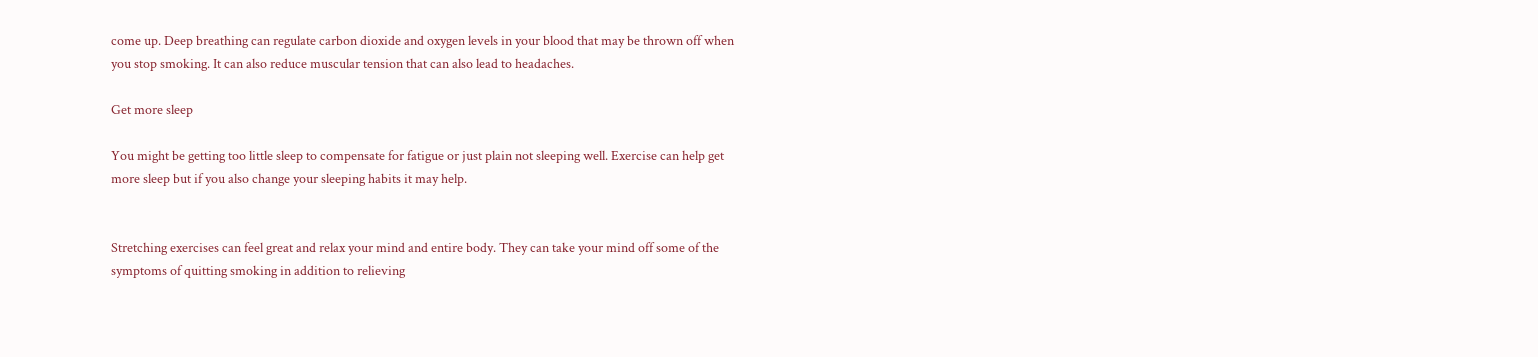come up. Deep breathing can regulate carbon dioxide and oxygen levels in your blood that may be thrown off when you stop smoking. It can also reduce muscular tension that can also lead to headaches.

Get more sleep

You might be getting too little sleep to compensate for fatigue or just plain not sleeping well. Exercise can help get more sleep but if you also change your sleeping habits it may help.


Stretching exercises can feel great and relax your mind and entire body. They can take your mind off some of the symptoms of quitting smoking in addition to relieving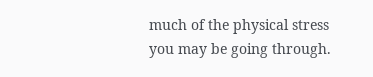much of the physical stress you may be going through.